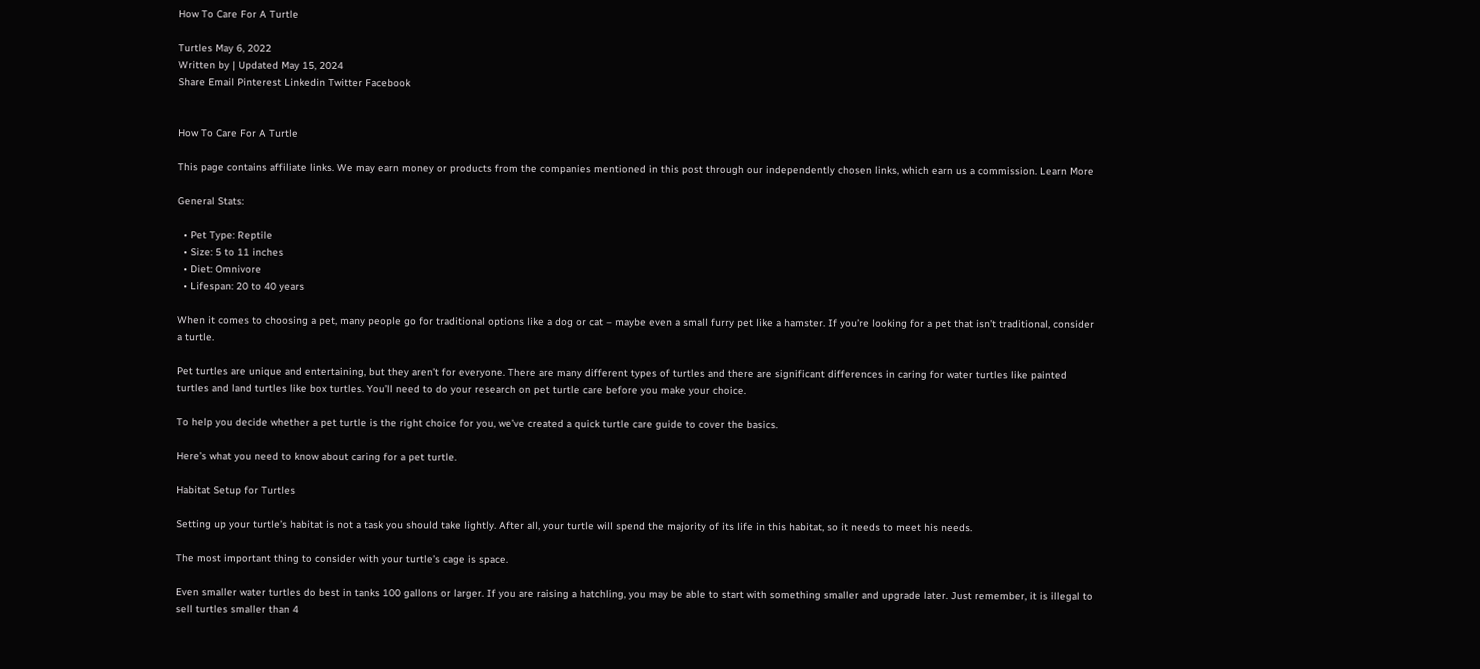How To Care For A Turtle

Turtles May 6, 2022
Written by | Updated May 15, 2024
Share Email Pinterest Linkedin Twitter Facebook


How To Care For A Turtle

This page contains affiliate links. We may earn money or products from the companies mentioned in this post through our independently chosen links, which earn us a commission. Learn More

General Stats:

  • Pet Type: Reptile
  • Size: 5 to 11 inches
  • Diet: Omnivore
  • Lifespan: 20 to 40 years

When it comes to choosing a pet, many people go for traditional options like a dog or cat – maybe even a small furry pet like a hamster. If you’re looking for a pet that isn’t traditional, consider a turtle.

Pet turtles are unique and entertaining, but they aren’t for everyone. There are many different types of turtles and there are significant differences in caring for water turtles like painted turtles and land turtles like box turtles. You’ll need to do your research on pet turtle care before you make your choice.

To help you decide whether a pet turtle is the right choice for you, we’ve created a quick turtle care guide to cover the basics.

Here’s what you need to know about caring for a pet turtle.

Habitat Setup for Turtles

Setting up your turtle’s habitat is not a task you should take lightly. After all, your turtle will spend the majority of its life in this habitat, so it needs to meet his needs.

The most important thing to consider with your turtle’s cage is space.

Even smaller water turtles do best in tanks 100 gallons or larger. If you are raising a hatchling, you may be able to start with something smaller and upgrade later. Just remember, it is illegal to sell turtles smaller than 4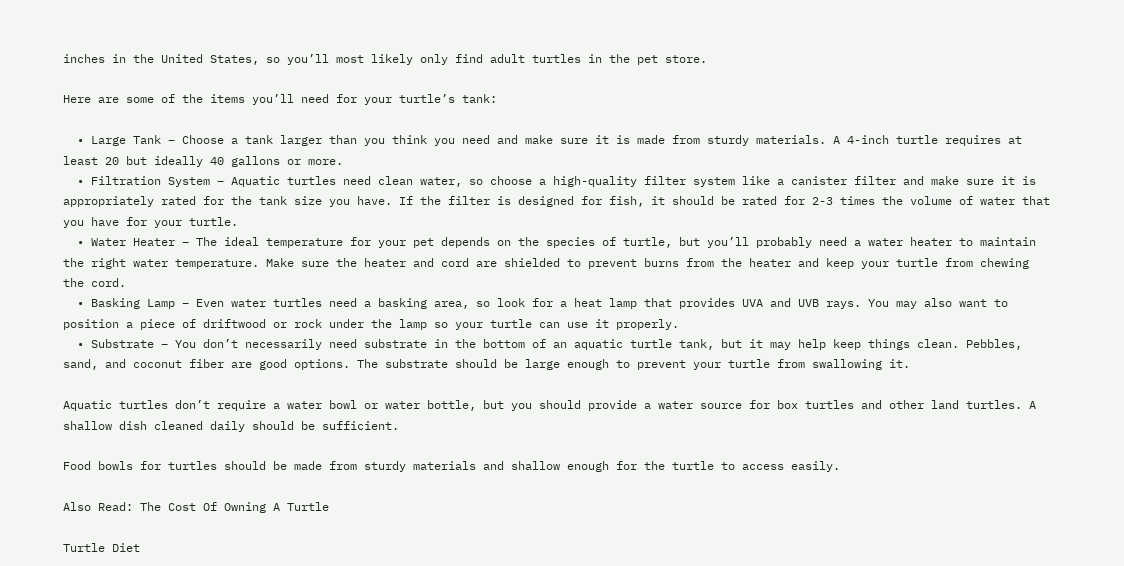inches in the United States, so you’ll most likely only find adult turtles in the pet store.

Here are some of the items you’ll need for your turtle’s tank:

  • Large Tank – Choose a tank larger than you think you need and make sure it is made from sturdy materials. A 4-inch turtle requires at least 20 but ideally 40 gallons or more.
  • Filtration System – Aquatic turtles need clean water, so choose a high-quality filter system like a canister filter and make sure it is appropriately rated for the tank size you have. If the filter is designed for fish, it should be rated for 2-3 times the volume of water that you have for your turtle.
  • Water Heater – The ideal temperature for your pet depends on the species of turtle, but you’ll probably need a water heater to maintain the right water temperature. Make sure the heater and cord are shielded to prevent burns from the heater and keep your turtle from chewing the cord.
  • Basking Lamp – Even water turtles need a basking area, so look for a heat lamp that provides UVA and UVB rays. You may also want to position a piece of driftwood or rock under the lamp so your turtle can use it properly.
  • Substrate – You don’t necessarily need substrate in the bottom of an aquatic turtle tank, but it may help keep things clean. Pebbles, sand, and coconut fiber are good options. The substrate should be large enough to prevent your turtle from swallowing it.

Aquatic turtles don’t require a water bowl or water bottle, but you should provide a water source for box turtles and other land turtles. A shallow dish cleaned daily should be sufficient.

Food bowls for turtles should be made from sturdy materials and shallow enough for the turtle to access easily.

Also Read: The Cost Of Owning A Turtle

Turtle Diet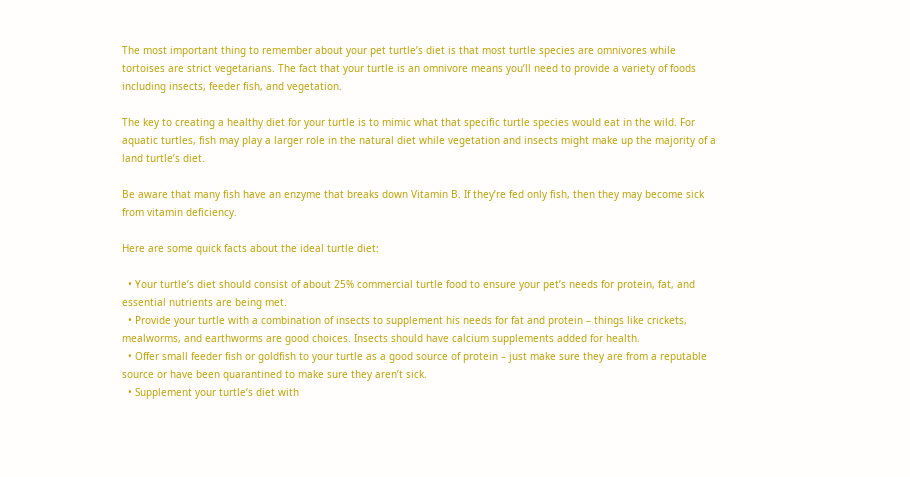The most important thing to remember about your pet turtle’s diet is that most turtle species are omnivores while tortoises are strict vegetarians. The fact that your turtle is an omnivore means you’ll need to provide a variety of foods including insects, feeder fish, and vegetation.

The key to creating a healthy diet for your turtle is to mimic what that specific turtle species would eat in the wild. For aquatic turtles, fish may play a larger role in the natural diet while vegetation and insects might make up the majority of a land turtle’s diet.

Be aware that many fish have an enzyme that breaks down Vitamin B. If they’re fed only fish, then they may become sick from vitamin deficiency.

Here are some quick facts about the ideal turtle diet:

  • Your turtle’s diet should consist of about 25% commercial turtle food to ensure your pet’s needs for protein, fat, and essential nutrients are being met.
  • Provide your turtle with a combination of insects to supplement his needs for fat and protein – things like crickets, mealworms, and earthworms are good choices. Insects should have calcium supplements added for health.
  • Offer small feeder fish or goldfish to your turtle as a good source of protein – just make sure they are from a reputable source or have been quarantined to make sure they aren’t sick.
  • Supplement your turtle’s diet with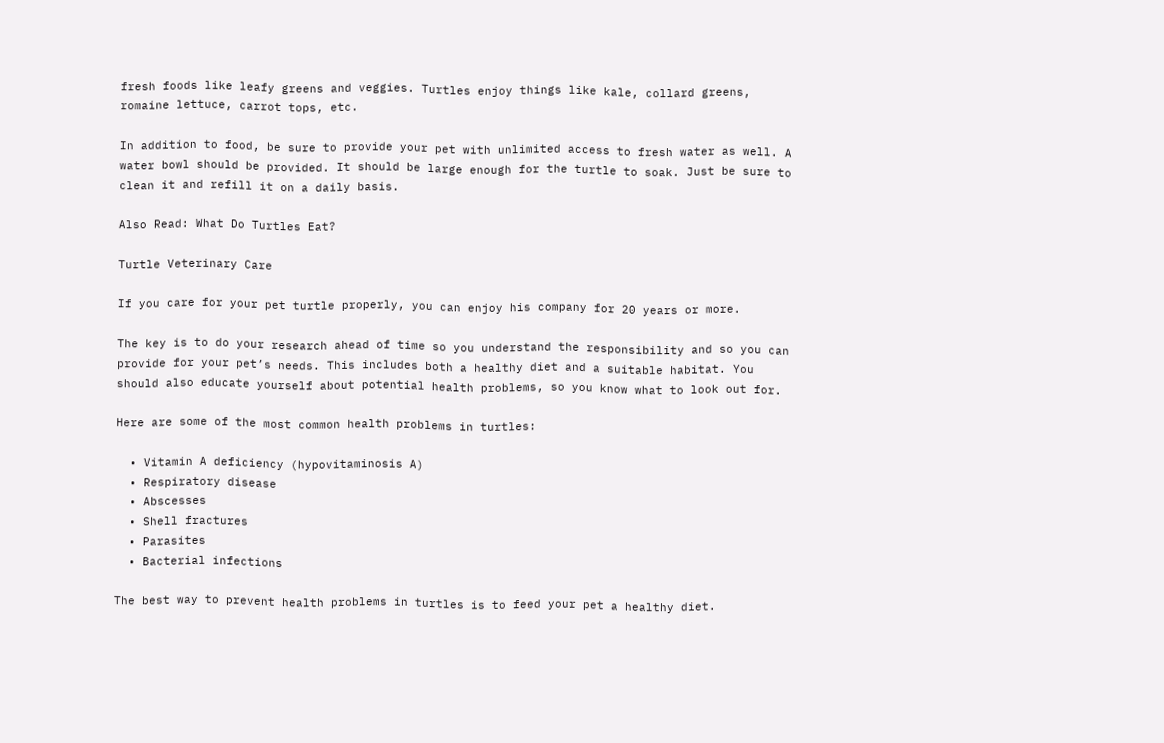fresh foods like leafy greens and veggies. Turtles enjoy things like kale, collard greens, romaine lettuce, carrot tops, etc.

In addition to food, be sure to provide your pet with unlimited access to fresh water as well. A water bowl should be provided. It should be large enough for the turtle to soak. Just be sure to clean it and refill it on a daily basis.

Also Read: What Do Turtles Eat?

Turtle Veterinary Care

If you care for your pet turtle properly, you can enjoy his company for 20 years or more.

The key is to do your research ahead of time so you understand the responsibility and so you can provide for your pet’s needs. This includes both a healthy diet and a suitable habitat. You should also educate yourself about potential health problems, so you know what to look out for.

Here are some of the most common health problems in turtles:

  • Vitamin A deficiency (hypovitaminosis A)
  • Respiratory disease
  • Abscesses
  • Shell fractures
  • Parasites
  • Bacterial infections

The best way to prevent health problems in turtles is to feed your pet a healthy diet.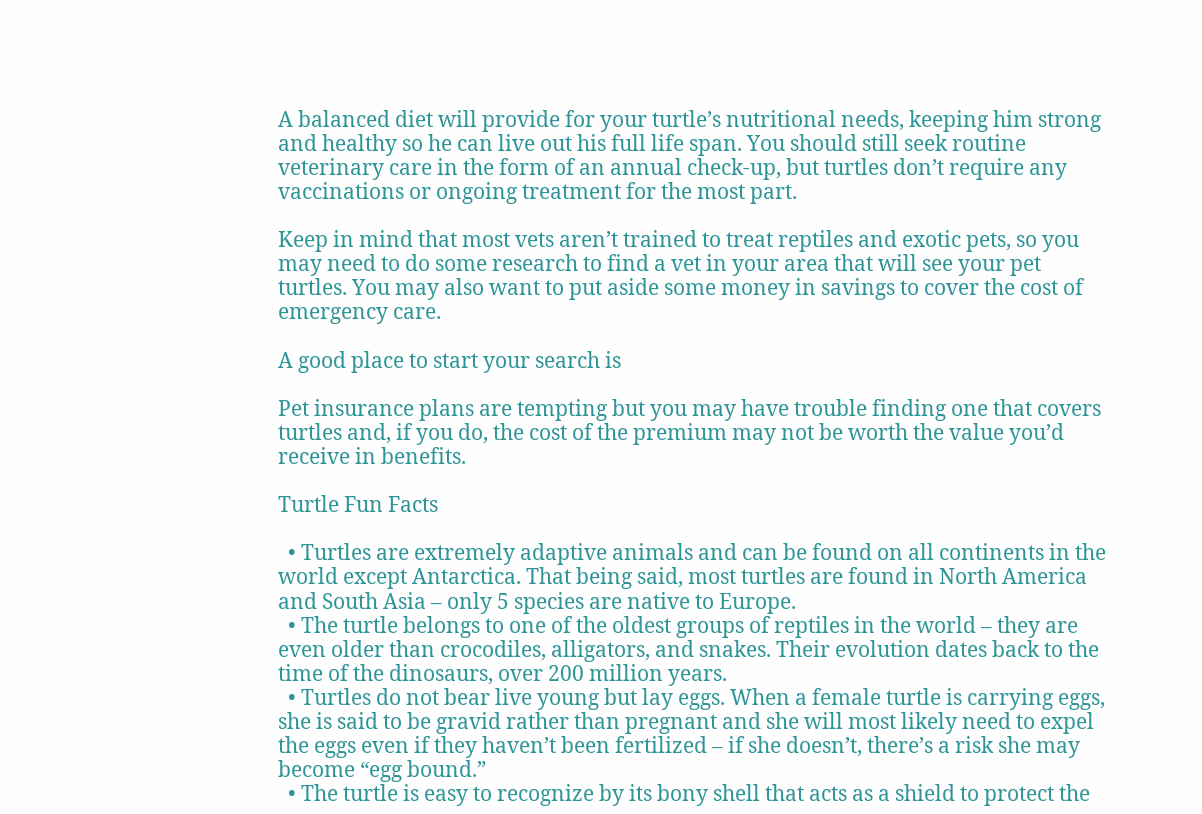A balanced diet will provide for your turtle’s nutritional needs, keeping him strong and healthy so he can live out his full life span. You should still seek routine veterinary care in the form of an annual check-up, but turtles don’t require any vaccinations or ongoing treatment for the most part.

Keep in mind that most vets aren’t trained to treat reptiles and exotic pets, so you may need to do some research to find a vet in your area that will see your pet turtles. You may also want to put aside some money in savings to cover the cost of emergency care.

A good place to start your search is

Pet insurance plans are tempting but you may have trouble finding one that covers turtles and, if you do, the cost of the premium may not be worth the value you’d receive in benefits.

Turtle Fun Facts

  • Turtles are extremely adaptive animals and can be found on all continents in the world except Antarctica. That being said, most turtles are found in North America and South Asia – only 5 species are native to Europe.
  • The turtle belongs to one of the oldest groups of reptiles in the world – they are even older than crocodiles, alligators, and snakes. Their evolution dates back to the time of the dinosaurs, over 200 million years.
  • Turtles do not bear live young but lay eggs. When a female turtle is carrying eggs, she is said to be gravid rather than pregnant and she will most likely need to expel the eggs even if they haven’t been fertilized – if she doesn’t, there’s a risk she may become “egg bound.”
  • The turtle is easy to recognize by its bony shell that acts as a shield to protect the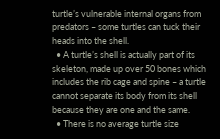turtle’s vulnerable internal organs from predators – some turtles can tuck their heads into the shell.
  • A turtle’s shell is actually part of its skeleton, made up over 50 bones which includes the rib cage and spine – a turtle cannot separate its body from its shell because they are one and the same.
  • There is no average turtle size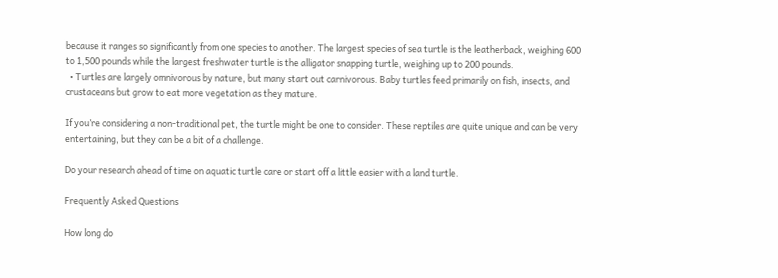because it ranges so significantly from one species to another. The largest species of sea turtle is the leatherback, weighing 600 to 1,500 pounds while the largest freshwater turtle is the alligator snapping turtle, weighing up to 200 pounds.
  • Turtles are largely omnivorous by nature, but many start out carnivorous. Baby turtles feed primarily on fish, insects, and crustaceans but grow to eat more vegetation as they mature.

If you’re considering a non-traditional pet, the turtle might be one to consider. These reptiles are quite unique and can be very entertaining, but they can be a bit of a challenge.

Do your research ahead of time on aquatic turtle care or start off a little easier with a land turtle.

Frequently Asked Questions

How long do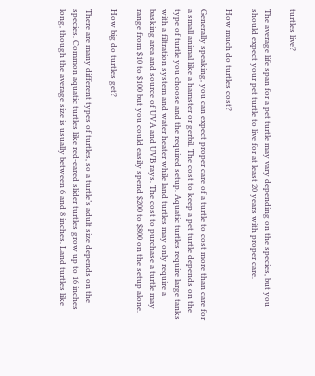turtles live?

The average life span for a pet turtle may vary depending on the species, but you should expect your pet turtle to live for at least 20 years with proper care.

How much do turtles cost?

Generally speaking, you can expect proper care of a turtle to cost more than care for a small animal like a hamster or gerbil. The cost to keep a pet turtle depends on the type of turtle you choose and the required setup. Aquatic turtles require large tanks with a filtration system and water heater while land turtles may only require a basking area and source of UVA and UVB rays. The cost to purchase a turtle may range from $10 to $100 but you could easily spend $200 to $800 on the setup alone.

How big do turtles get?

There are many different types of turtles, so a turtle’s adult size depends on the species. Common aquatic turtles like red-eared slider turtles grow up to 16 inches long, though the average size is usually between 6 and 8 inches. Land turtles like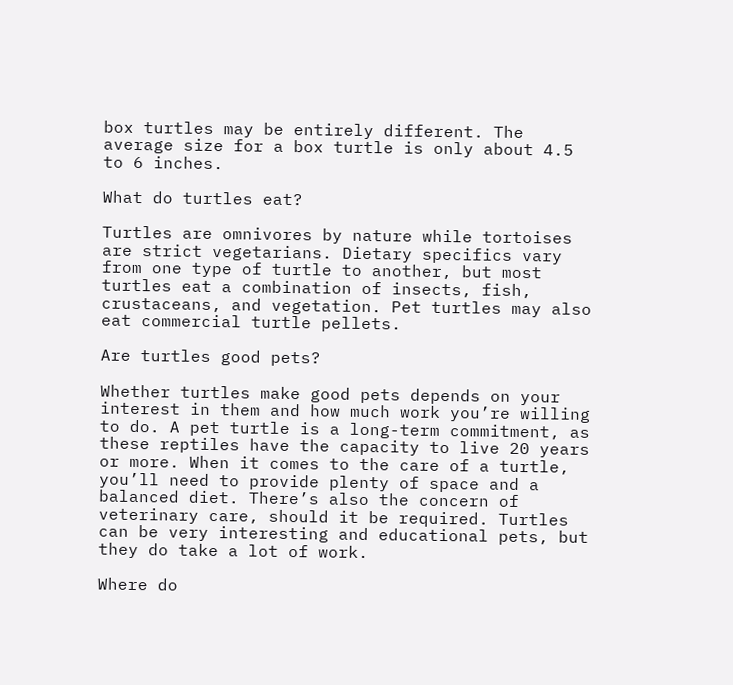box turtles may be entirely different. The average size for a box turtle is only about 4.5 to 6 inches.

What do turtles eat?

Turtles are omnivores by nature while tortoises are strict vegetarians. Dietary specifics vary from one type of turtle to another, but most turtles eat a combination of insects, fish, crustaceans, and vegetation. Pet turtles may also eat commercial turtle pellets.

Are turtles good pets?

Whether turtles make good pets depends on your interest in them and how much work you’re willing to do. A pet turtle is a long-term commitment, as these reptiles have the capacity to live 20 years or more. When it comes to the care of a turtle, you’ll need to provide plenty of space and a balanced diet. There’s also the concern of veterinary care, should it be required. Turtles can be very interesting and educational pets, but they do take a lot of work.

Where do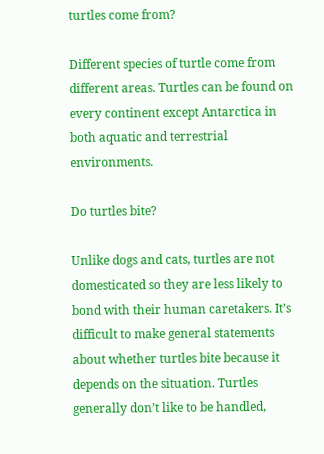turtles come from?

Different species of turtle come from different areas. Turtles can be found on every continent except Antarctica in both aquatic and terrestrial environments.

Do turtles bite?

Unlike dogs and cats, turtles are not domesticated so they are less likely to bond with their human caretakers. It’s difficult to make general statements about whether turtles bite because it depends on the situation. Turtles generally don’t like to be handled,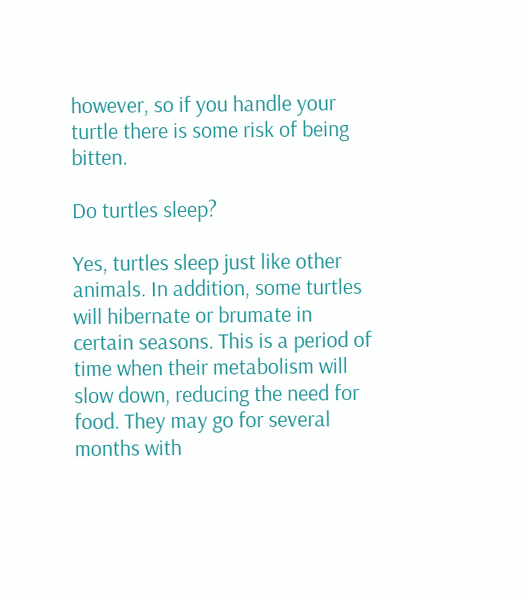however, so if you handle your turtle there is some risk of being bitten.

Do turtles sleep?

Yes, turtles sleep just like other animals. In addition, some turtles will hibernate or brumate in certain seasons. This is a period of time when their metabolism will slow down, reducing the need for food. They may go for several months with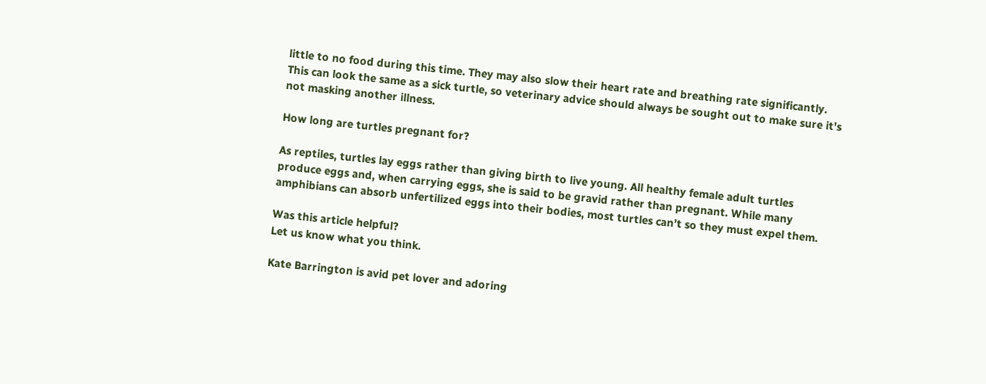little to no food during this time. They may also slow their heart rate and breathing rate significantly. This can look the same as a sick turtle, so veterinary advice should always be sought out to make sure it’s not masking another illness.

How long are turtles pregnant for?

As reptiles, turtles lay eggs rather than giving birth to live young. All healthy female adult turtles produce eggs and, when carrying eggs, she is said to be gravid rather than pregnant. While many amphibians can absorb unfertilized eggs into their bodies, most turtles can’t so they must expel them.

Was this article helpful?
Let us know what you think.

Kate Barrington is avid pet lover and adoring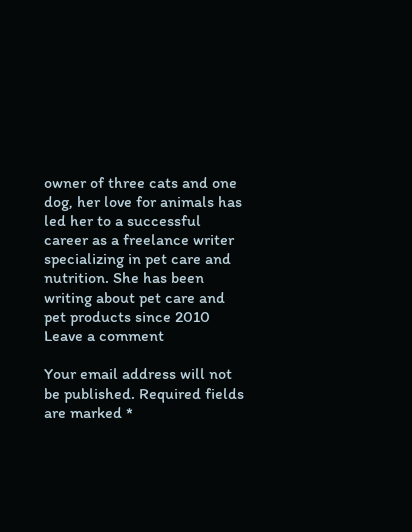owner of three cats and one dog, her love for animals has led her to a successful career as a freelance writer specializing in pet care and nutrition. She has been writing about pet care and pet products since 2010
Leave a comment

Your email address will not be published. Required fields are marked *